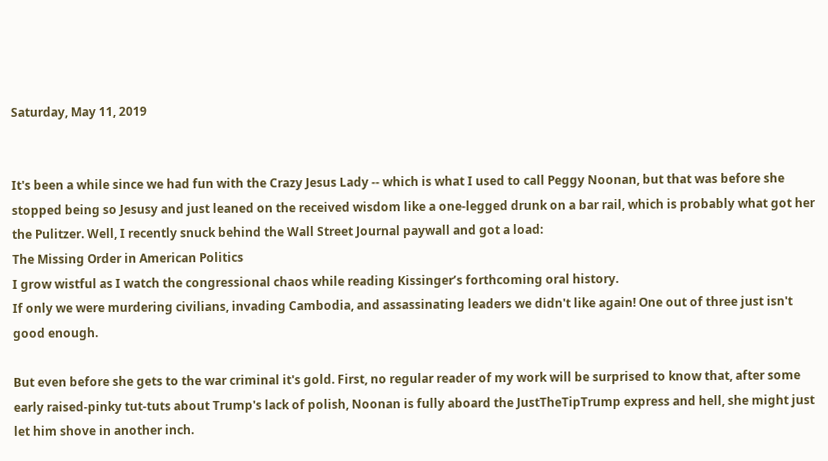Saturday, May 11, 2019


It's been a while since we had fun with the Crazy Jesus Lady -- which is what I used to call Peggy Noonan, but that was before she stopped being so Jesusy and just leaned on the received wisdom like a one-legged drunk on a bar rail, which is probably what got her the Pulitzer. Well, I recently snuck behind the Wall Street Journal paywall and got a load:
The Missing Order in American Politics
I grow wistful as I watch the congressional chaos while reading Kissinger’s forthcoming oral history.
If only we were murdering civilians, invading Cambodia, and assassinating leaders we didn't like again! One out of three just isn't good enough.

But even before she gets to the war criminal it's gold. First, no regular reader of my work will be surprised to know that, after some early raised-pinky tut-tuts about Trump's lack of polish, Noonan is fully aboard the JustTheTipTrump express and hell, she might just let him shove in another inch.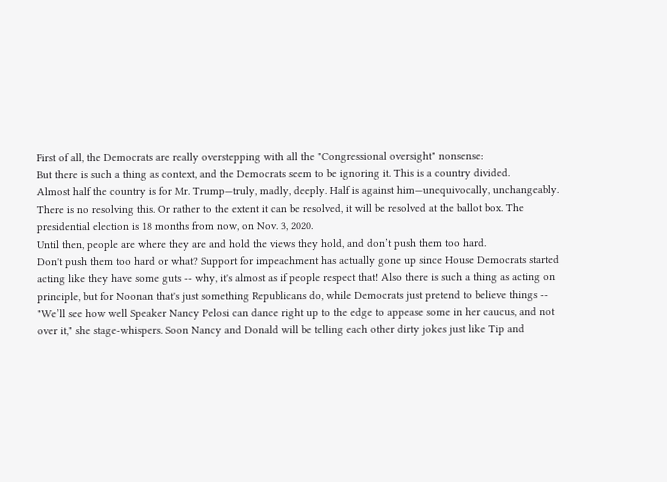First of all, the Democrats are really overstepping with all the "Congressional oversight" nonsense:
But there is such a thing as context, and the Democrats seem to be ignoring it. This is a country divided.
Almost half the country is for Mr. Trump—truly, madly, deeply. Half is against him—unequivocally, unchangeably. There is no resolving this. Or rather to the extent it can be resolved, it will be resolved at the ballot box. The presidential election is 18 months from now, on Nov. 3, 2020.
Until then, people are where they are and hold the views they hold, and don’t push them too hard.
Don't push them too hard or what? Support for impeachment has actually gone up since House Democrats started acting like they have some guts -- why, it's almost as if people respect that! Also there is such a thing as acting on principle, but for Noonan that's just something Republicans do, while Democrats just pretend to believe things -- "We’ll see how well Speaker Nancy Pelosi can dance right up to the edge to appease some in her caucus, and not over it," she stage-whispers. Soon Nancy and Donald will be telling each other dirty jokes just like Tip and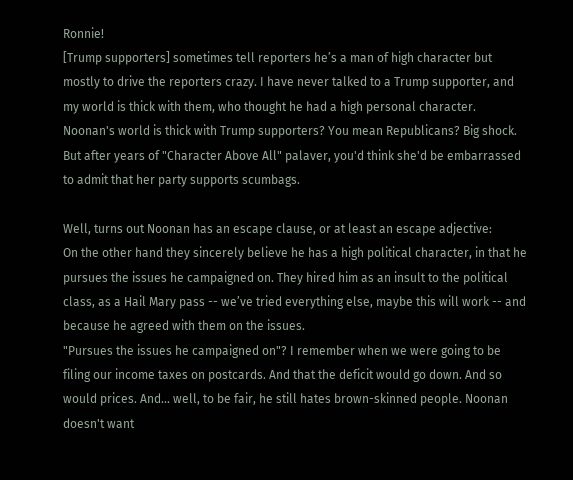Ronnie!
[Trump supporters] sometimes tell reporters he’s a man of high character but mostly to drive the reporters crazy. I have never talked to a Trump supporter, and my world is thick with them, who thought he had a high personal character.
Noonan's world is thick with Trump supporters? You mean Republicans? Big shock. But after years of "Character Above All" palaver, you'd think she'd be embarrassed to admit that her party supports scumbags.

Well, turns out Noonan has an escape clause, or at least an escape adjective:
On the other hand they sincerely believe he has a high political character, in that he pursues the issues he campaigned on. They hired him as an insult to the political class, as a Hail Mary pass -- we’ve tried everything else, maybe this will work -- and because he agreed with them on the issues.
"Pursues the issues he campaigned on"? I remember when we were going to be filing our income taxes on postcards. And that the deficit would go down. And so would prices. And... well, to be fair, he still hates brown-skinned people. Noonan doesn't want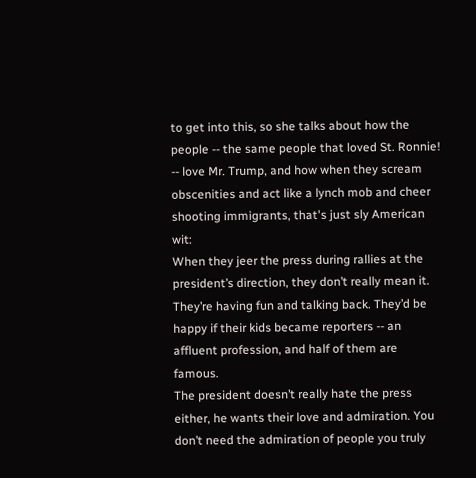to get into this, so she talks about how the people -- the same people that loved St. Ronnie! -- love Mr. Trump, and how when they scream obscenities and act like a lynch mob and cheer shooting immigrants, that's just sly American wit:
When they jeer the press during rallies at the president’s direction, they don’t really mean it. They’re having fun and talking back. They’d be happy if their kids became reporters -- an affluent profession, and half of them are famous.
The president doesn’t really hate the press either, he wants their love and admiration. You don’t need the admiration of people you truly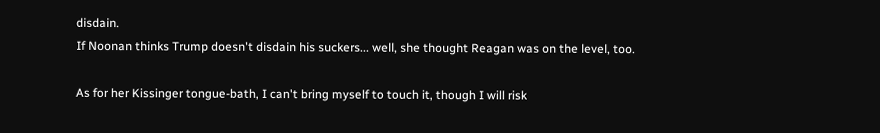disdain.
If Noonan thinks Trump doesn't disdain his suckers... well, she thought Reagan was on the level, too.

As for her Kissinger tongue-bath, I can't bring myself to touch it, though I will risk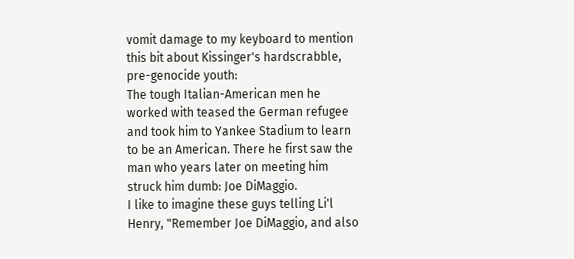vomit damage to my keyboard to mention this bit about Kissinger's hardscrabble, pre-genocide youth:
The tough Italian-American men he worked with teased the German refugee and took him to Yankee Stadium to learn to be an American. There he first saw the man who years later on meeting him struck him dumb: Joe DiMaggio.
I like to imagine these guys telling Li'l Henry, "Remember Joe DiMaggio, and also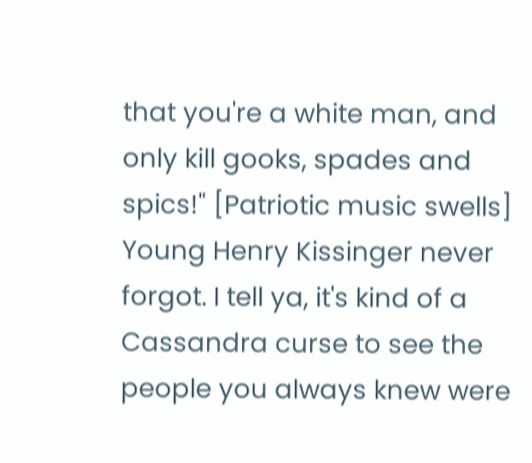that you're a white man, and only kill gooks, spades and spics!" [Patriotic music swells] Young Henry Kissinger never forgot. I tell ya, it's kind of a Cassandra curse to see the people you always knew were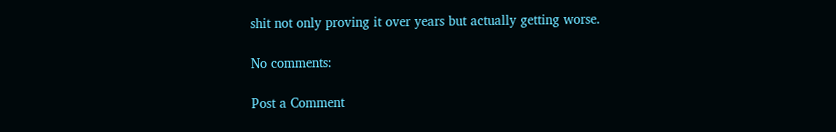shit not only proving it over years but actually getting worse.

No comments:

Post a Comment